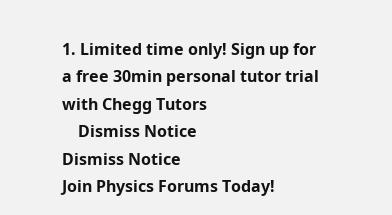1. Limited time only! Sign up for a free 30min personal tutor trial with Chegg Tutors
    Dismiss Notice
Dismiss Notice
Join Physics Forums Today!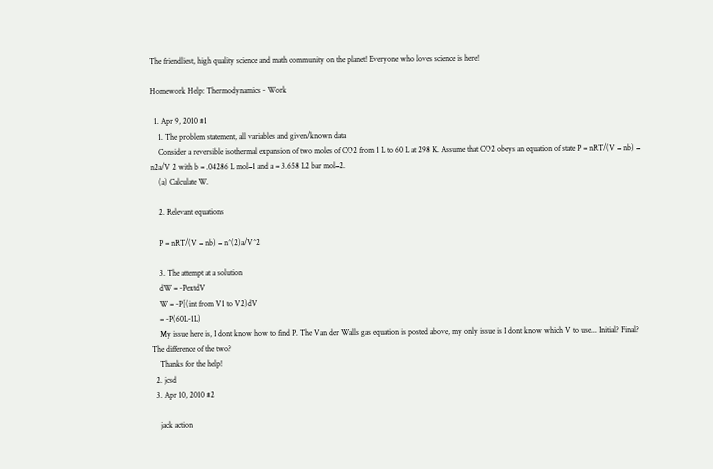The friendliest, high quality science and math community on the planet! Everyone who loves science is here!

Homework Help: Thermodynamics - Work

  1. Apr 9, 2010 #1
    1. The problem statement, all variables and given/known data
    Consider a reversible isothermal expansion of two moles of CO2 from 1 L to 60 L at 298 K. Assume that CO2 obeys an equation of state P = nRT/(V − nb) − n2a/V 2 with b = .04286 L mol−1 and a = 3.658 L2 bar mol−2.
    (a) Calculate W.

    2. Relevant equations

    P = nRT/(V − nb) − n^(2)a/V^2

    3. The attempt at a solution
    dW = -PextdV
    W = -P[(int from V1 to V2)dV
    = -P(60L-1L)
    My issue here is, I dont know how to find P. The Van der Walls gas equation is posted above, my only issue is I dont know which V to use... Initial? Final? The difference of the two?
    Thanks for the help!
  2. jcsd
  3. Apr 10, 2010 #2

    jack action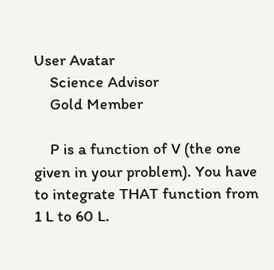User Avatar
    Science Advisor
    Gold Member

    P is a function of V (the one given in your problem). You have to integrate THAT function from 1 L to 60 L.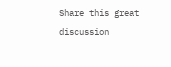Share this great discussion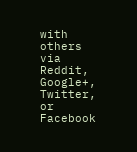with others via Reddit, Google+, Twitter, or Facebook